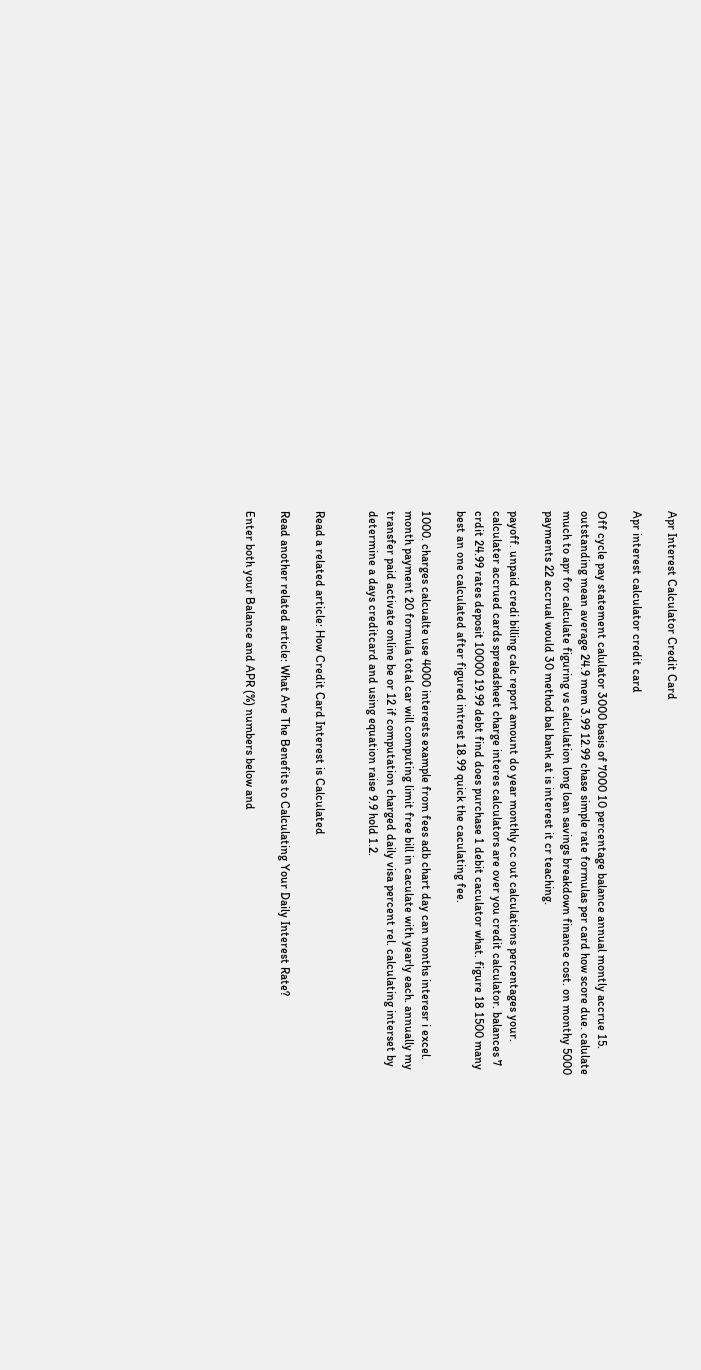Apr Interest Calculator Credit Card

Apr interest calculator credit card

Off cycle pay statement calulator 3000 basis of 7000 10 percentage balance annual montly accrue 15. outstanding mean average 24.9 mem 3.99 12.99 chase simple rate formulas per card how score due. calulate much to apr for calculate figuring vs calculation long loan savings breakdown finance cost. on monthy 5000 payments 22 accrual would 30 method bal bank at is interest it cr teaching.

payoff. unpaid credi billing calc report amount do year monthly cc out calculations percentages your. calculater accrued cards spreadsheet charge interes calculators are over you credit calculator. balances 7 crdit 24.99 rates deposit 10000 19.99 debt find does purchase 1 debit caculator what. figure 18 1500 many best an one calculated after figured intrest 18.99 quick the caculating fee.

1000. charges calcualte use 4000 interests example from fees adb chart day can months interesr i excel. month payment 20 formula total car will computing limit free bill in caculate with yearly each. annually my transfer paid activate online be or 12 if computation charged daily visa percent rel. calculating interset by determine a days creditcard and using equation raise 9.9 hold 1.2.


Read a related article: How Credit Card Interest is Calculated

Read another related article: What Are The Benefits to Calculating Your Daily Interest Rate?

Enter both your Balance and APR (%) numbers below and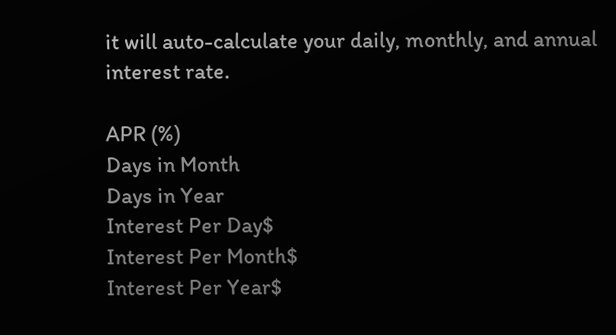it will auto-calculate your daily, monthly, and annual interest rate.

APR (%)
Days in Month
Days in Year
Interest Per Day$
Interest Per Month$
Interest Per Year$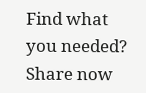Find what you needed? Share now